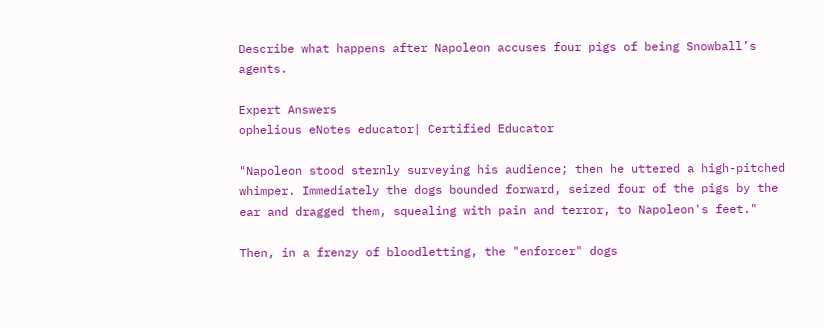Describe what happens after Napoleon accuses four pigs of being Snowball’s agents.

Expert Answers
ophelious eNotes educator| Certified Educator

"Napoleon stood sternly surveying his audience; then he uttered a high-pitched whimper. Immediately the dogs bounded forward, seized four of the pigs by the ear and dragged them, squealing with pain and terror, to Napoleon's feet."

Then, in a frenzy of bloodletting, the "enforcer" dogs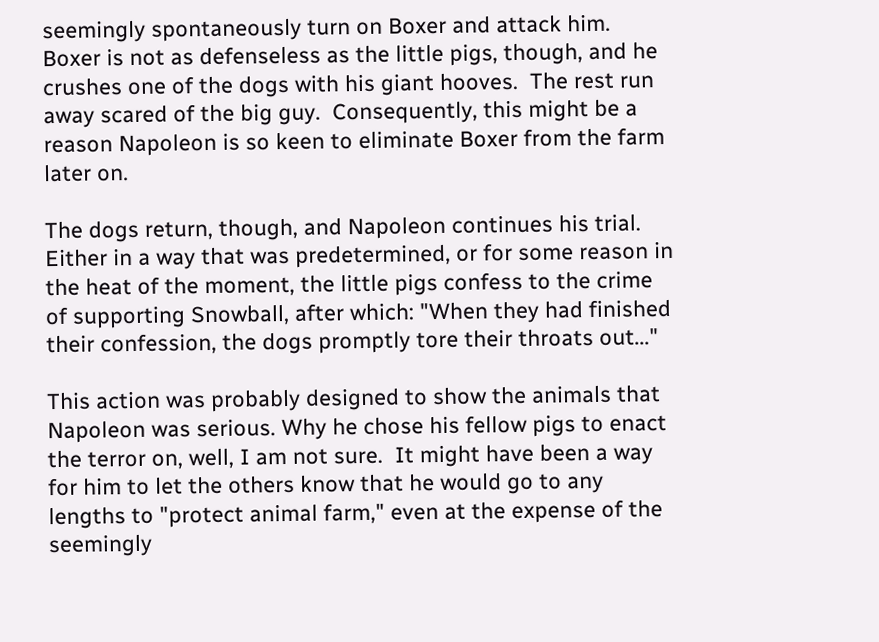seemingly spontaneously turn on Boxer and attack him.  Boxer is not as defenseless as the little pigs, though, and he crushes one of the dogs with his giant hooves.  The rest run away scared of the big guy.  Consequently, this might be a reason Napoleon is so keen to eliminate Boxer from the farm later on.

The dogs return, though, and Napoleon continues his trial.  Either in a way that was predetermined, or for some reason in the heat of the moment, the little pigs confess to the crime of supporting Snowball, after which: "When they had finished their confession, the dogs promptly tore their throats out..."

This action was probably designed to show the animals that Napoleon was serious. Why he chose his fellow pigs to enact the terror on, well, I am not sure.  It might have been a way for him to let the others know that he would go to any lengths to "protect animal farm," even at the expense of the seemingly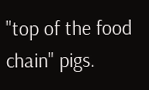"top of the food chain" pigs.